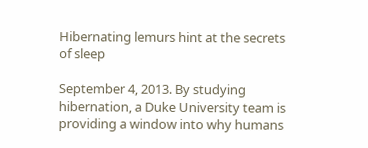Hibernating lemurs hint at the secrets of sleep

September 4, 2013. By studying hibernation, a Duke University team is providing a window into why humans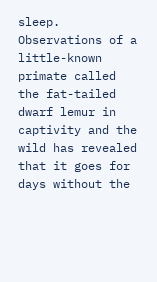sleep. Observations of a little-known primate called the fat-tailed dwarf lemur in captivity and the wild has revealed that it goes for days without the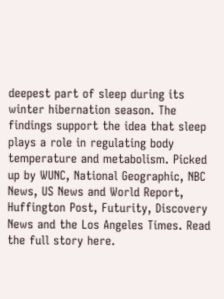deepest part of sleep during its winter hibernation season. The findings support the idea that sleep plays a role in regulating body temperature and metabolism. Picked up by WUNC, National Geographic, NBC News, US News and World Report, Huffington Post, Futurity, Discovery News and the Los Angeles Times. Read the full story here.